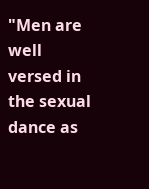"Men are well versed in the sexual dance as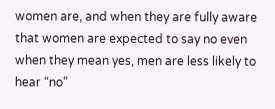women are, and when they are fully aware that women are expected to say no even when they mean yes, men are less likely to hear “no”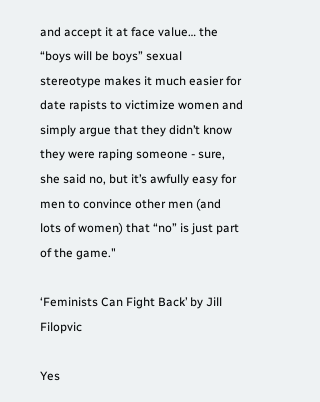and accept it at face value… the “boys will be boys” sexual stereotype makes it much easier for date rapists to victimize women and simply argue that they didn’t know they were raping someone - sure, she said no, but it’s awfully easy for men to convince other men (and lots of women) that “no” is just part of the game."

‘Feminists Can Fight Back’ by Jill Filopvic

Yes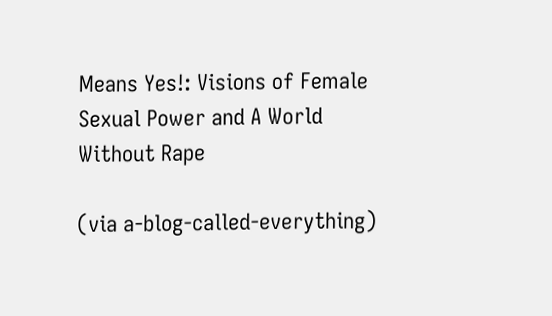Means Yes!: Visions of Female Sexual Power and A World Without Rape

(via a-blog-called-everything)